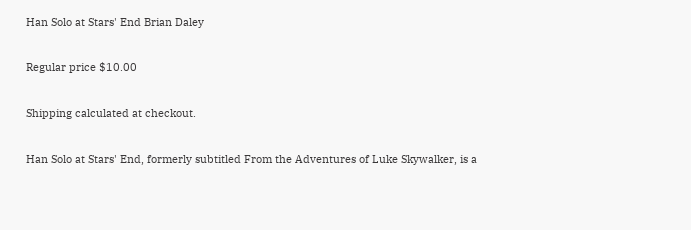Han Solo at Stars' End Brian Daley

Regular price $10.00

Shipping calculated at checkout.

Han Solo at Stars' End, formerly subtitled From the Adventures of Luke Skywalker, is a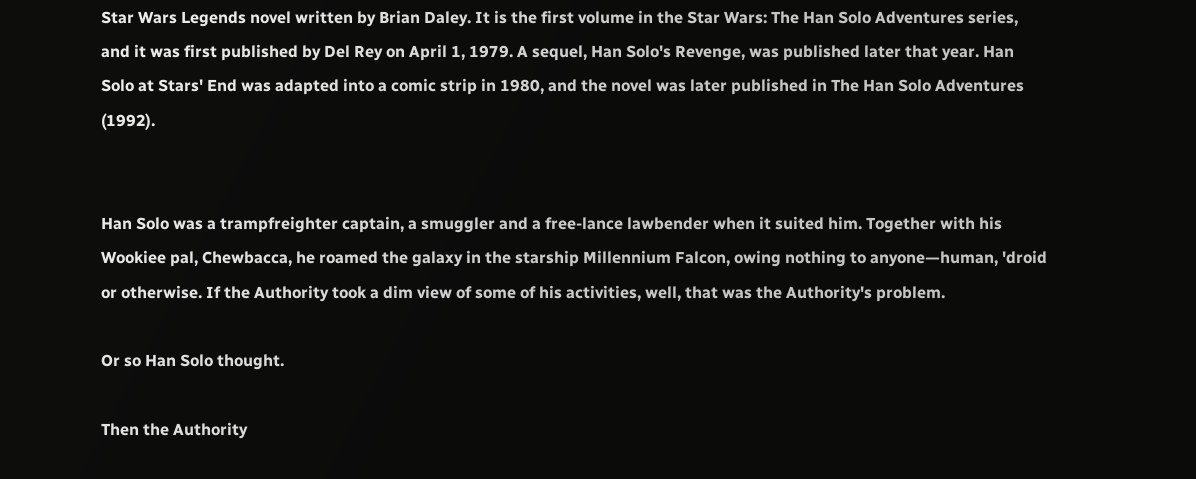Star Wars Legends novel written by Brian Daley. It is the first volume in the Star Wars: The Han Solo Adventures series, and it was first published by Del Rey on April 1, 1979. A sequel, Han Solo's Revenge, was published later that year. Han Solo at Stars' End was adapted into a comic strip in 1980, and the novel was later published in The Han Solo Adventures (1992).


Han Solo was a trampfreighter captain, a smuggler and a free-lance lawbender when it suited him. Together with his Wookiee pal, Chewbacca, he roamed the galaxy in the starship Millennium Falcon, owing nothing to anyone—human, 'droid or otherwise. If the Authority took a dim view of some of his activities, well, that was the Authority's problem.

Or so Han Solo thought.

Then the Authority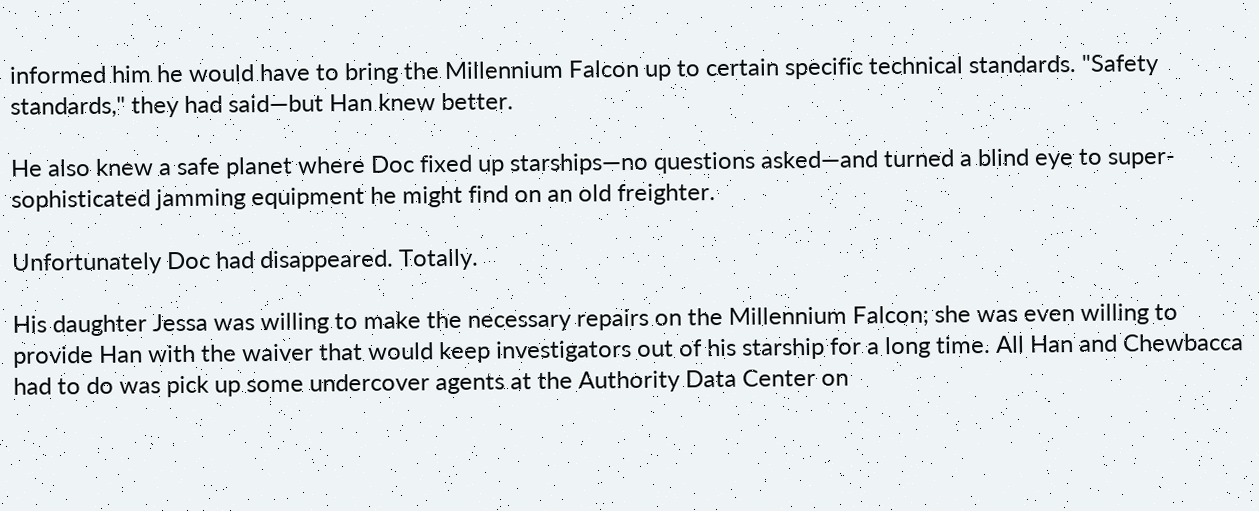informed him he would have to bring the Millennium Falcon up to certain specific technical standards. "Safety standards," they had said—but Han knew better.

He also knew a safe planet where Doc fixed up starships—no questions asked—and turned a blind eye to super-sophisticated jamming equipment he might find on an old freighter.

Unfortunately Doc had disappeared. Totally.

His daughter Jessa was willing to make the necessary repairs on the Millennium Falcon; she was even willing to provide Han with the waiver that would keep investigators out of his starship for a long time. All Han and Chewbacca had to do was pick up some undercover agents at the Authority Data Center on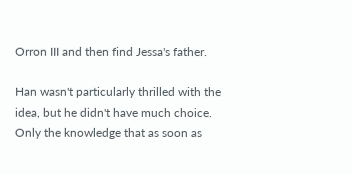Orron III and then find Jessa's father.

Han wasn't particularly thrilled with the idea, but he didn't have much choice. Only the knowledge that as soon as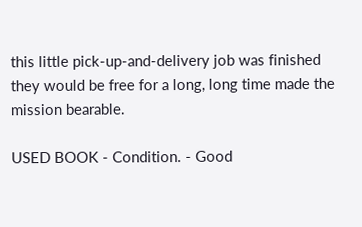this little pick-up-and-delivery job was finished they would be free for a long, long time made the mission bearable.

USED BOOK - Condition. - Good